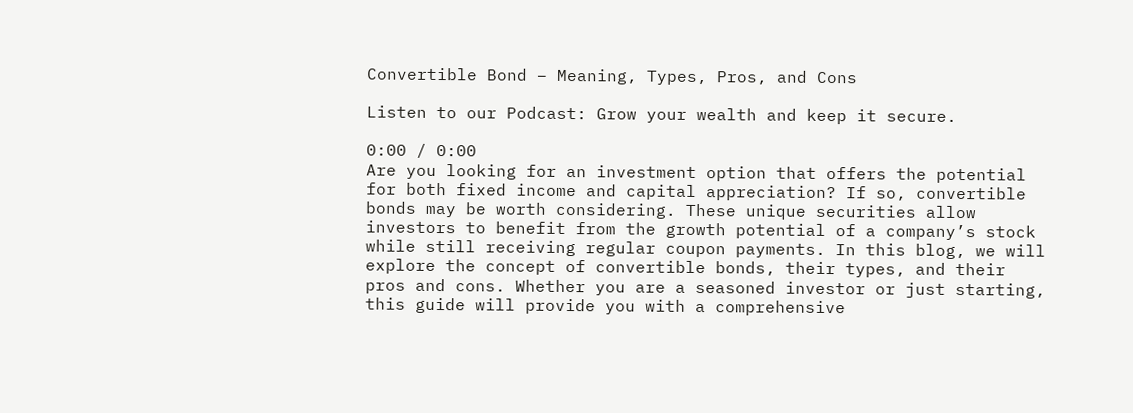Convertible Bond – Meaning, Types, Pros, and Cons

Listen to our Podcast: Grow your wealth and keep it secure.

0:00 / 0:00
Are you looking for an investment option that offers the potential for both fixed income and capital appreciation? If so, convertible bonds may be worth considering. These unique securities allow investors to benefit from the growth potential of a company’s stock while still receiving regular coupon payments. In this blog, we will explore the concept of convertible bonds, their types, and their pros and cons. Whether you are a seasoned investor or just starting, this guide will provide you with a comprehensive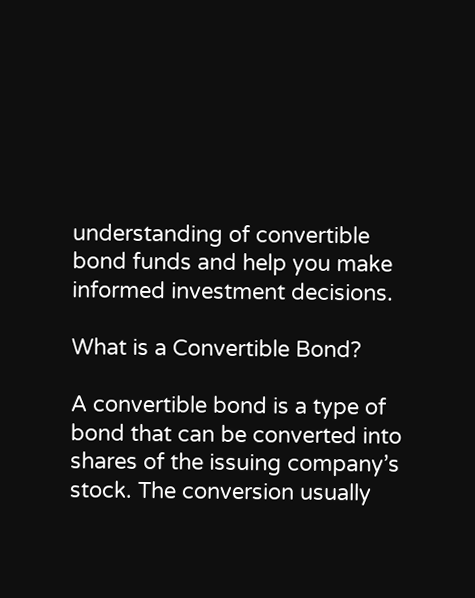understanding of convertible bond funds and help you make informed investment decisions.

What is a Convertible Bond?

A convertible bond is a type of bond that can be converted into shares of the issuing company’s stock. The conversion usually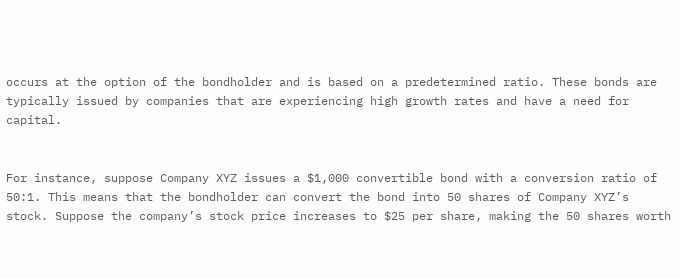occurs at the option of the bondholder and is based on a predetermined ratio. These bonds are typically issued by companies that are experiencing high growth rates and have a need for capital.


For instance, suppose Company XYZ issues a $1,000 convertible bond with a conversion ratio of 50:1. This means that the bondholder can convert the bond into 50 shares of Company XYZ’s stock. Suppose the company’s stock price increases to $25 per share, making the 50 shares worth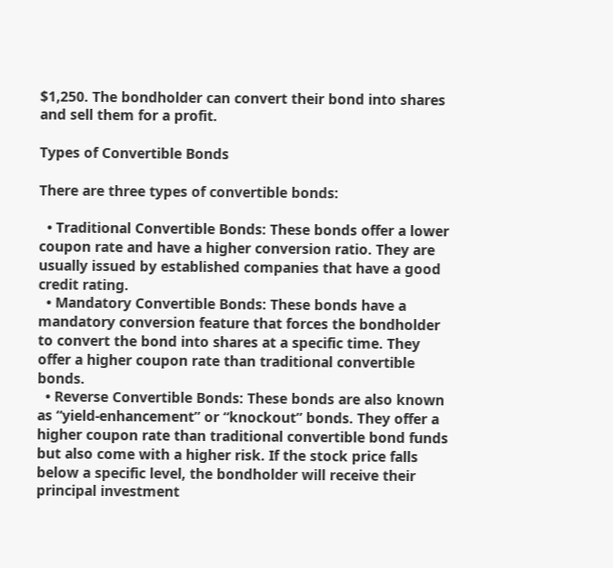$1,250. The bondholder can convert their bond into shares and sell them for a profit.

Types of Convertible Bonds

There are three types of convertible bonds:

  • Traditional Convertible Bonds: These bonds offer a lower coupon rate and have a higher conversion ratio. They are usually issued by established companies that have a good credit rating.
  • Mandatory Convertible Bonds: These bonds have a mandatory conversion feature that forces the bondholder to convert the bond into shares at a specific time. They offer a higher coupon rate than traditional convertible bonds.
  • Reverse Convertible Bonds: These bonds are also known as “yield-enhancement” or “knockout” bonds. They offer a higher coupon rate than traditional convertible bond funds but also come with a higher risk. If the stock price falls below a specific level, the bondholder will receive their principal investment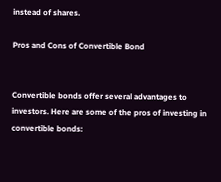instead of shares.

Pros and Cons of Convertible Bond


Convertible bonds offer several advantages to investors. Here are some of the pros of investing in convertible bonds: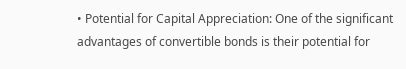• Potential for Capital Appreciation: One of the significant advantages of convertible bonds is their potential for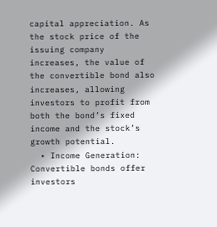capital appreciation. As the stock price of the issuing company increases, the value of the convertible bond also increases, allowing investors to profit from both the bond’s fixed income and the stock’s growth potential.
  • Income Generation: Convertible bonds offer investors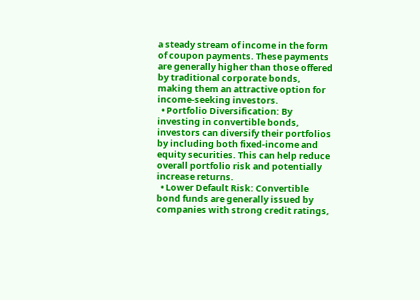a steady stream of income in the form of coupon payments. These payments are generally higher than those offered by traditional corporate bonds, making them an attractive option for income-seeking investors.
  • Portfolio Diversification: By investing in convertible bonds, investors can diversify their portfolios by including both fixed-income and equity securities. This can help reduce overall portfolio risk and potentially increase returns.
  • Lower Default Risk: Convertible bond funds are generally issued by companies with strong credit ratings,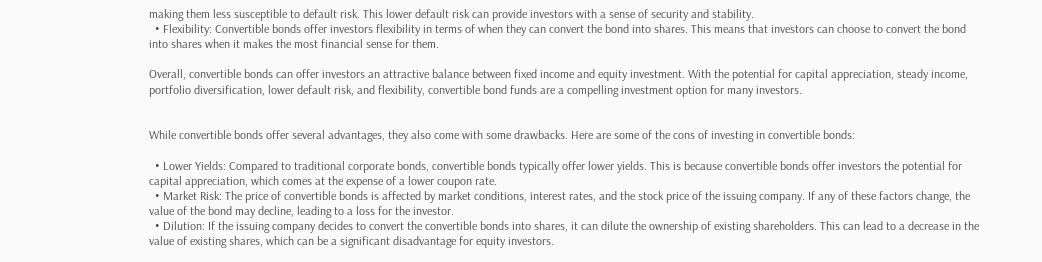making them less susceptible to default risk. This lower default risk can provide investors with a sense of security and stability.
  • Flexibility: Convertible bonds offer investors flexibility in terms of when they can convert the bond into shares. This means that investors can choose to convert the bond into shares when it makes the most financial sense for them.

Overall, convertible bonds can offer investors an attractive balance between fixed income and equity investment. With the potential for capital appreciation, steady income, portfolio diversification, lower default risk, and flexibility, convertible bond funds are a compelling investment option for many investors.


While convertible bonds offer several advantages, they also come with some drawbacks. Here are some of the cons of investing in convertible bonds:

  • Lower Yields: Compared to traditional corporate bonds, convertible bonds typically offer lower yields. This is because convertible bonds offer investors the potential for capital appreciation, which comes at the expense of a lower coupon rate.
  • Market Risk: The price of convertible bonds is affected by market conditions, interest rates, and the stock price of the issuing company. If any of these factors change, the value of the bond may decline, leading to a loss for the investor.
  • Dilution: If the issuing company decides to convert the convertible bonds into shares, it can dilute the ownership of existing shareholders. This can lead to a decrease in the value of existing shares, which can be a significant disadvantage for equity investors.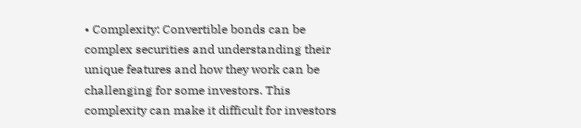• Complexity: Convertible bonds can be complex securities and understanding their unique features and how they work can be challenging for some investors. This complexity can make it difficult for investors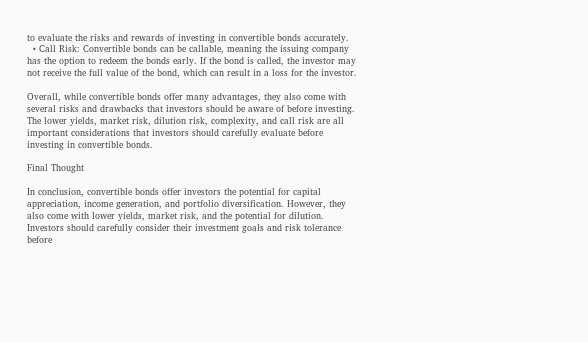to evaluate the risks and rewards of investing in convertible bonds accurately.
  • Call Risk: Convertible bonds can be callable, meaning the issuing company has the option to redeem the bonds early. If the bond is called, the investor may not receive the full value of the bond, which can result in a loss for the investor.

Overall, while convertible bonds offer many advantages, they also come with several risks and drawbacks that investors should be aware of before investing. The lower yields, market risk, dilution risk, complexity, and call risk are all important considerations that investors should carefully evaluate before investing in convertible bonds.

Final Thought

In conclusion, convertible bonds offer investors the potential for capital appreciation, income generation, and portfolio diversification. However, they also come with lower yields, market risk, and the potential for dilution. Investors should carefully consider their investment goals and risk tolerance before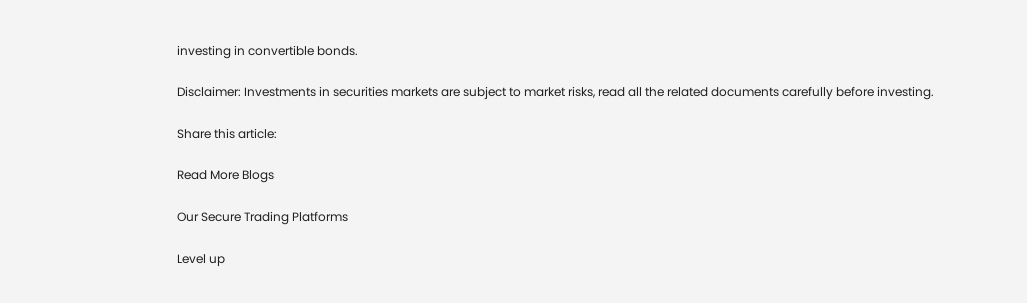investing in convertible bonds.

Disclaimer: Investments in securities markets are subject to market risks, read all the related documents carefully before investing.

Share this article:

Read More Blogs

Our Secure Trading Platforms

Level up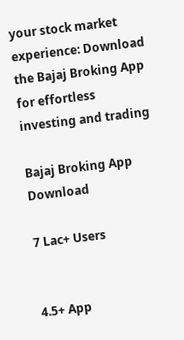your stock market experience: Download the Bajaj Broking App for effortless investing and trading

Bajaj Broking App Download

7 Lac+ Users


4.5+ App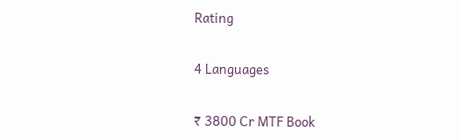Rating


4 Languages


₹ 3800 Cr MTF Book